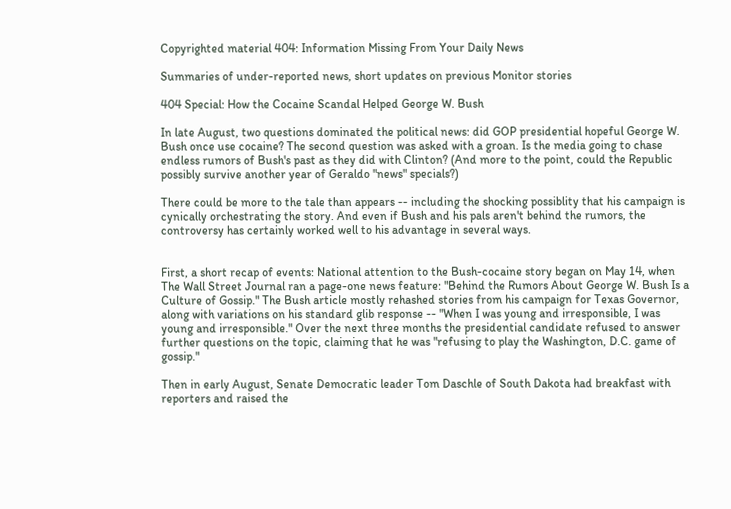Copyrighted material 404: Information Missing From Your Daily News

Summaries of under-reported news, short updates on previous Monitor stories

404 Special: How the Cocaine Scandal Helped George W. Bush

In late August, two questions dominated the political news: did GOP presidential hopeful George W. Bush once use cocaine? The second question was asked with a groan. Is the media going to chase endless rumors of Bush's past as they did with Clinton? (And more to the point, could the Republic possibly survive another year of Geraldo "news" specials?)

There could be more to the tale than appears -- including the shocking possiblity that his campaign is cynically orchestrating the story. And even if Bush and his pals aren't behind the rumors, the controversy has certainly worked well to his advantage in several ways.


First, a short recap of events: National attention to the Bush-cocaine story began on May 14, when The Wall Street Journal ran a page-one news feature: "Behind the Rumors About George W. Bush Is a Culture of Gossip." The Bush article mostly rehashed stories from his campaign for Texas Governor, along with variations on his standard glib response -- "When I was young and irresponsible, I was young and irresponsible." Over the next three months the presidential candidate refused to answer further questions on the topic, claiming that he was "refusing to play the Washington, D.C. game of gossip."

Then in early August, Senate Democratic leader Tom Daschle of South Dakota had breakfast with reporters and raised the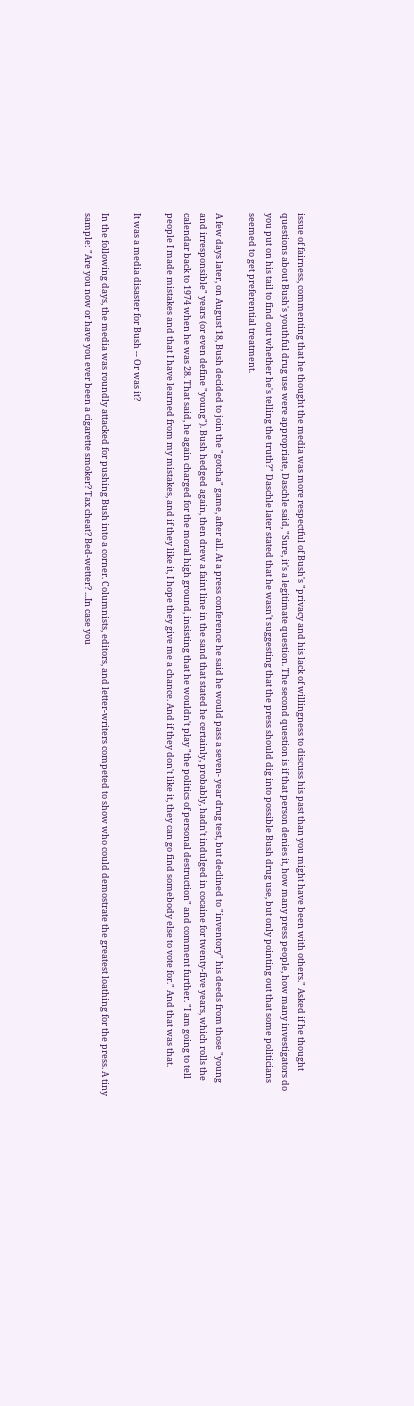issue of fairness, commenting that he thought the media was more respectful of Bush's "privacy and his lack of willingness to discuss his past than you might have been with others." Asked if he thought questions about Bush's youthful drug use were appropriate, Daschle said, "Sure, it's a legitimate question. The second question is if that person denies it, how many press people, how many investigators do you put on his tail to find out whether he's telling the truth?" Daschle later stated that he wasn't suggesting that the press should dig into possible Bush drug use, but only pointing out that some politicians seemed to get preferential treatment.

A few days later, on August 18, Bush decided to join the "gotcha" game, after all. At a press conference he said he would pass a seven- year drug test, but declined to "inventory" his deeds from those "young and irresponsible" years (or even define "young"). Bush hedged again, then drew a faint line in the sand that stated he certainly, probably, hadn't indulged in cocaine for twenty-five years, which rolls the calendar back to 1974 when he was 28. That said, he again charged for the moral high ground, insisting that he wouldn't play "the politics of personal destruction" and comment further. "I am going to tell people I made mistakes and that I have learned from my mistakes, and if they like it, I hope they give me a chance. And if they don't like it, they can go find somebody else to vote for." And that was that.

It was a media disaster for Bush -- Or was it?

In the following days, the media was roundly attacked for pushing Bush into a corner. Columnists, editors, and letter-writers competed to show who could demostrate the greatest loathing for the press. A tiny sample: "Are you now or have you ever been a cigarette smoker? Tax cheat? Bed-wetter? ...In case you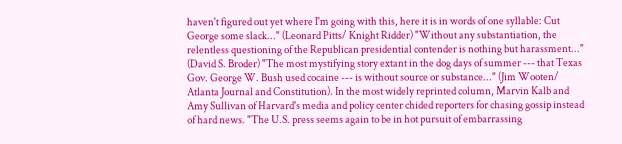haven't figured out yet where I'm going with this, here it is in words of one syllable: Cut George some slack..." (Leonard Pitts/ Knight Ridder) "Without any substantiation, the relentless questioning of the Republican presidential contender is nothing but harassment..." (David S. Broder) "The most mystifying story extant in the dog days of summer --- that Texas Gov. George W. Bush used cocaine --- is without source or substance..." (Jim Wooten/ Atlanta Journal and Constitution). In the most widely reprinted column, Marvin Kalb and Amy Sullivan of Harvard's media and policy center chided reporters for chasing gossip instead of hard news. "The U.S. press seems again to be in hot pursuit of embarrassing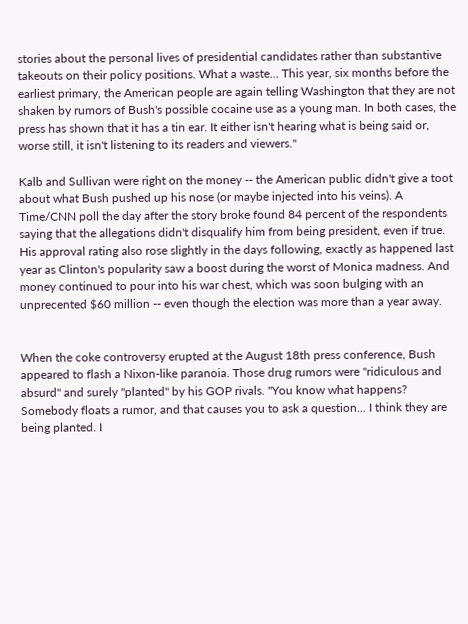stories about the personal lives of presidential candidates rather than substantive takeouts on their policy positions. What a waste... This year, six months before the earliest primary, the American people are again telling Washington that they are not shaken by rumors of Bush's possible cocaine use as a young man. In both cases, the press has shown that it has a tin ear. It either isn't hearing what is being said or, worse still, it isn't listening to its readers and viewers."

Kalb and Sullivan were right on the money -- the American public didn't give a toot about what Bush pushed up his nose (or maybe injected into his veins). A Time/CNN poll the day after the story broke found 84 percent of the respondents saying that the allegations didn't disqualify him from being president, even if true. His approval rating also rose slightly in the days following, exactly as happened last year as Clinton's popularity saw a boost during the worst of Monica madness. And money continued to pour into his war chest, which was soon bulging with an unprecented $60 million -- even though the election was more than a year away.


When the coke controversy erupted at the August 18th press conference, Bush appeared to flash a Nixon-like paranoia. Those drug rumors were "ridiculous and absurd" and surely "planted" by his GOP rivals. "You know what happens? Somebody floats a rumor, and that causes you to ask a question... I think they are being planted. I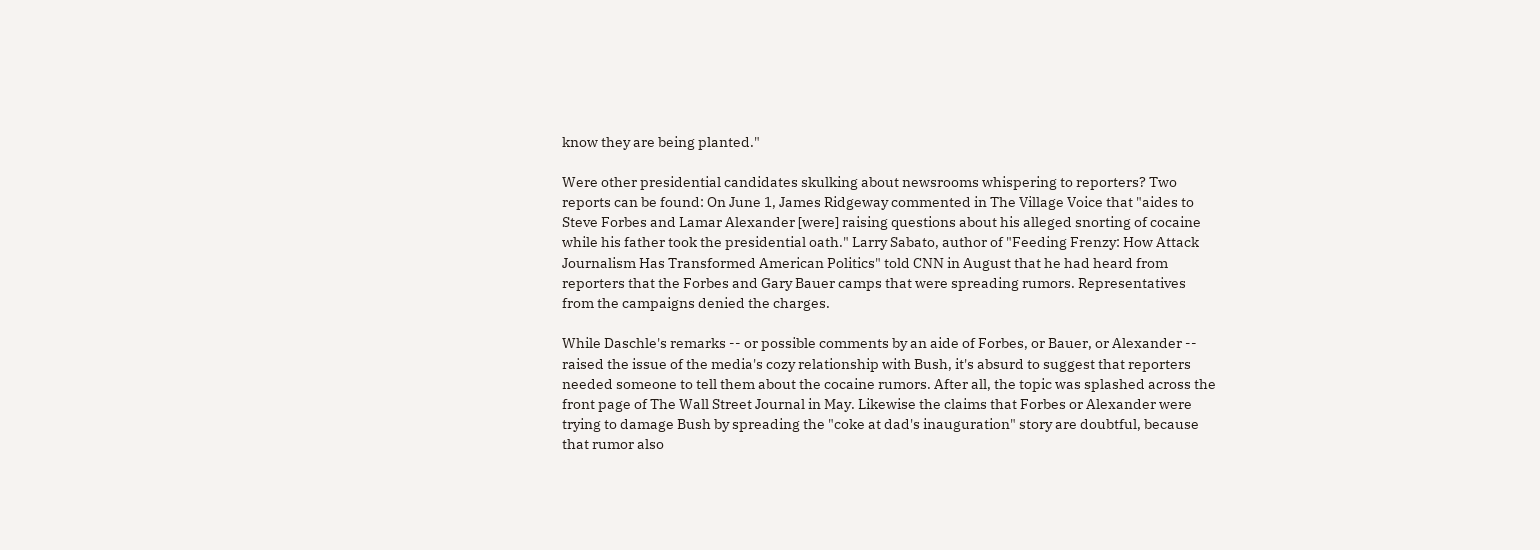know they are being planted."

Were other presidential candidates skulking about newsrooms whispering to reporters? Two reports can be found: On June 1, James Ridgeway commented in The Village Voice that "aides to Steve Forbes and Lamar Alexander [were] raising questions about his alleged snorting of cocaine while his father took the presidential oath." Larry Sabato, author of "Feeding Frenzy: How Attack Journalism Has Transformed American Politics" told CNN in August that he had heard from reporters that the Forbes and Gary Bauer camps that were spreading rumors. Representatives from the campaigns denied the charges.

While Daschle's remarks -- or possible comments by an aide of Forbes, or Bauer, or Alexander -- raised the issue of the media's cozy relationship with Bush, it's absurd to suggest that reporters needed someone to tell them about the cocaine rumors. After all, the topic was splashed across the front page of The Wall Street Journal in May. Likewise the claims that Forbes or Alexander were trying to damage Bush by spreading the "coke at dad's inauguration" story are doubtful, because that rumor also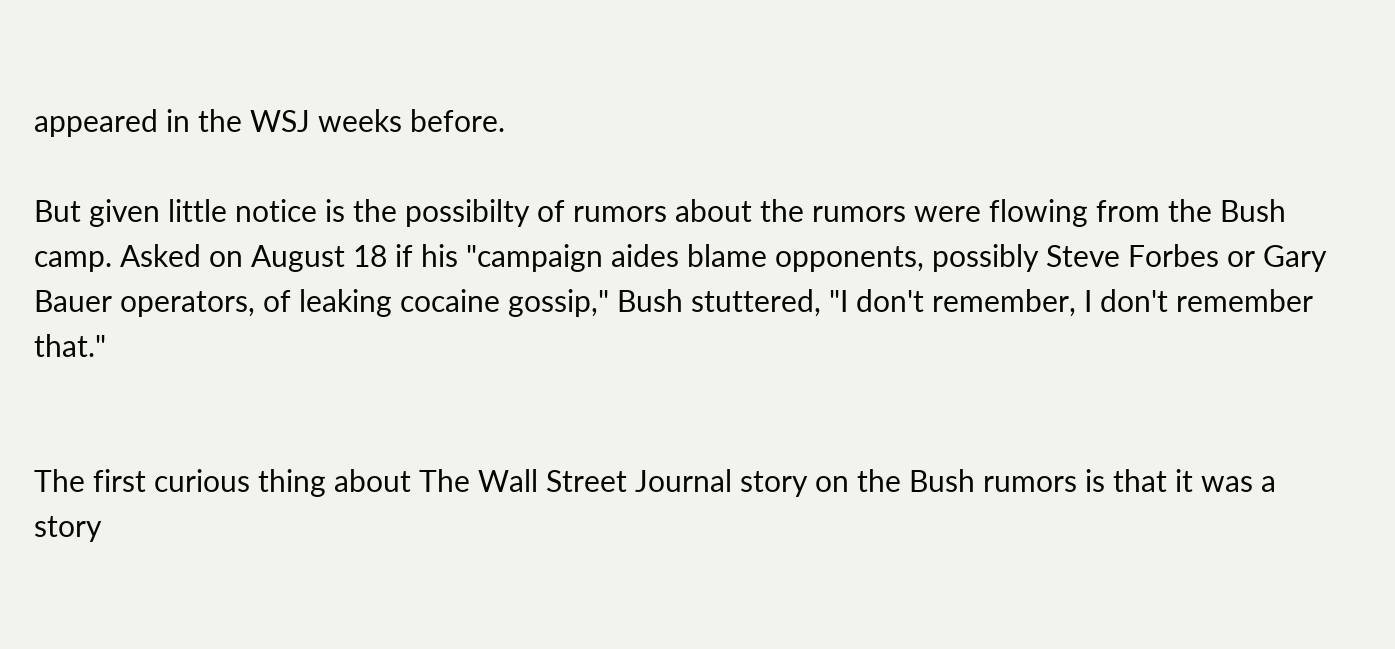appeared in the WSJ weeks before.

But given little notice is the possibilty of rumors about the rumors were flowing from the Bush camp. Asked on August 18 if his "campaign aides blame opponents, possibly Steve Forbes or Gary Bauer operators, of leaking cocaine gossip," Bush stuttered, "I don't remember, I don't remember that."


The first curious thing about The Wall Street Journal story on the Bush rumors is that it was a story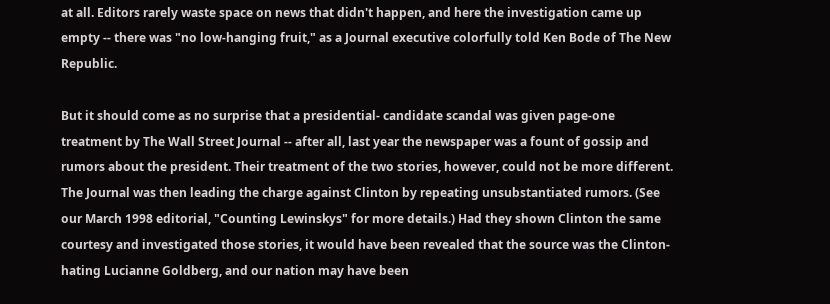at all. Editors rarely waste space on news that didn't happen, and here the investigation came up empty -- there was "no low-hanging fruit," as a Journal executive colorfully told Ken Bode of The New Republic.

But it should come as no surprise that a presidential- candidate scandal was given page-one treatment by The Wall Street Journal -- after all, last year the newspaper was a fount of gossip and rumors about the president. Their treatment of the two stories, however, could not be more different. The Journal was then leading the charge against Clinton by repeating unsubstantiated rumors. (See our March 1998 editorial, "Counting Lewinskys" for more details.) Had they shown Clinton the same courtesy and investigated those stories, it would have been revealed that the source was the Clinton-hating Lucianne Goldberg, and our nation may have been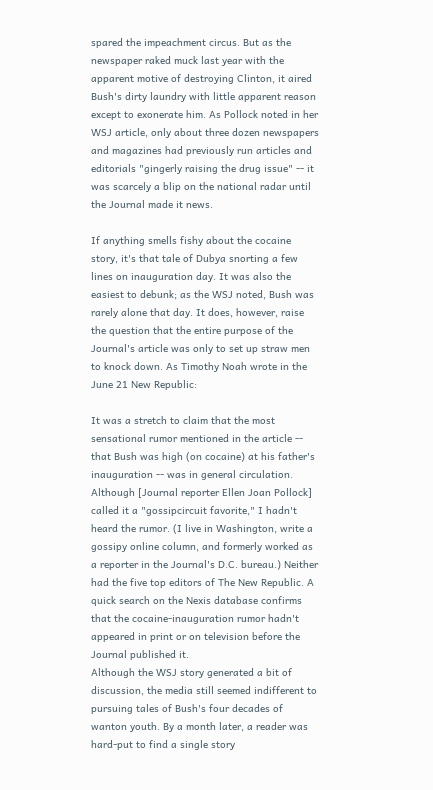spared the impeachment circus. But as the newspaper raked muck last year with the apparent motive of destroying Clinton, it aired Bush's dirty laundry with little apparent reason except to exonerate him. As Pollock noted in her WSJ article, only about three dozen newspapers and magazines had previously run articles and editorials "gingerly raising the drug issue" -- it was scarcely a blip on the national radar until the Journal made it news.

If anything smells fishy about the cocaine story, it's that tale of Dubya snorting a few lines on inauguration day. It was also the easiest to debunk; as the WSJ noted, Bush was rarely alone that day. It does, however, raise the question that the entire purpose of the Journal's article was only to set up straw men to knock down. As Timothy Noah wrote in the June 21 New Republic:

It was a stretch to claim that the most sensational rumor mentioned in the article -- that Bush was high (on cocaine) at his father's inauguration -- was in general circulation. Although [Journal reporter Ellen Joan Pollock] called it a "gossipcircuit favorite," I hadn't heard the rumor. (I live in Washington, write a gossipy online column, and formerly worked as a reporter in the Journal's D.C. bureau.) Neither had the five top editors of The New Republic. A quick search on the Nexis database confirms that the cocaine-inauguration rumor hadn't appeared in print or on television before the Journal published it.
Although the WSJ story generated a bit of discussion, the media still seemed indifferent to pursuing tales of Bush's four decades of wanton youth. By a month later, a reader was hard-put to find a single story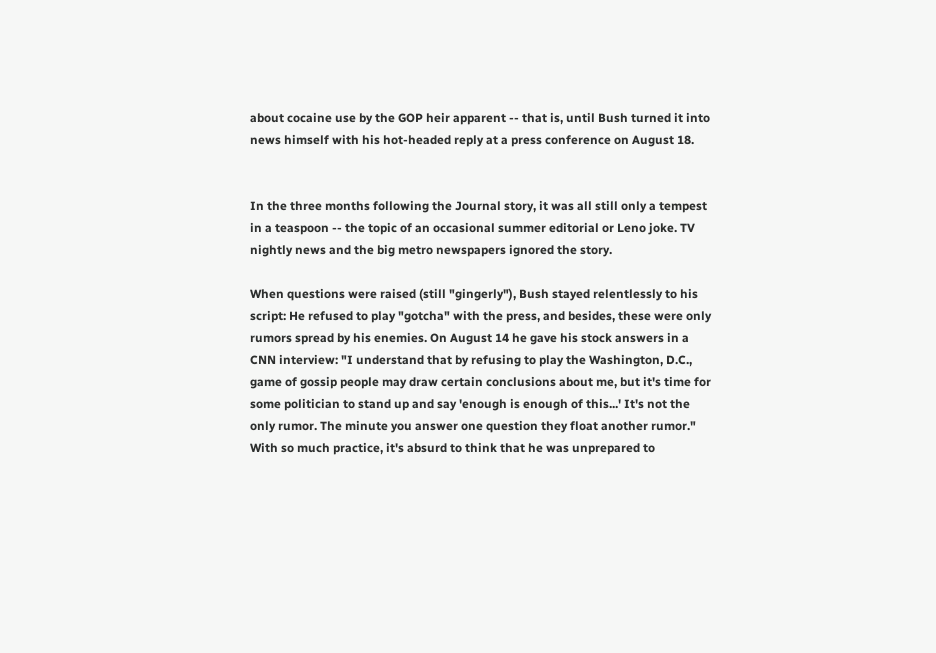about cocaine use by the GOP heir apparent -- that is, until Bush turned it into news himself with his hot-headed reply at a press conference on August 18.


In the three months following the Journal story, it was all still only a tempest in a teaspoon -- the topic of an occasional summer editorial or Leno joke. TV nightly news and the big metro newspapers ignored the story.

When questions were raised (still "gingerly"), Bush stayed relentlessly to his script: He refused to play "gotcha" with the press, and besides, these were only rumors spread by his enemies. On August 14 he gave his stock answers in a CNN interview: "I understand that by refusing to play the Washington, D.C., game of gossip people may draw certain conclusions about me, but it's time for some politician to stand up and say 'enough is enough of this...' It's not the only rumor. The minute you answer one question they float another rumor." With so much practice, it's absurd to think that he was unprepared to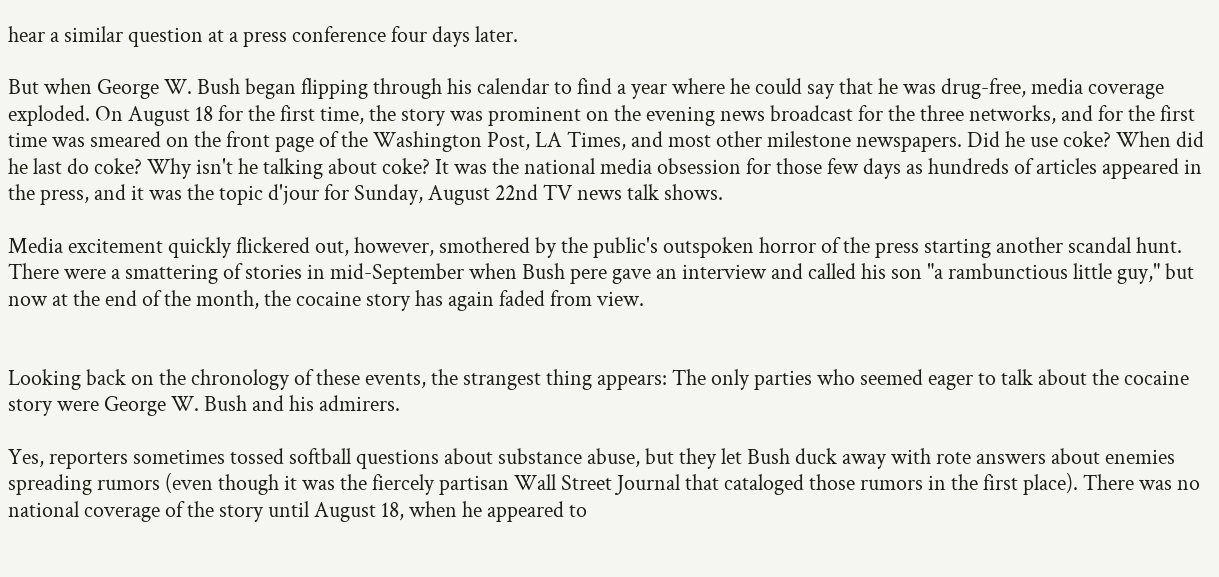hear a similar question at a press conference four days later.

But when George W. Bush began flipping through his calendar to find a year where he could say that he was drug-free, media coverage exploded. On August 18 for the first time, the story was prominent on the evening news broadcast for the three networks, and for the first time was smeared on the front page of the Washington Post, LA Times, and most other milestone newspapers. Did he use coke? When did he last do coke? Why isn't he talking about coke? It was the national media obsession for those few days as hundreds of articles appeared in the press, and it was the topic d'jour for Sunday, August 22nd TV news talk shows.

Media excitement quickly flickered out, however, smothered by the public's outspoken horror of the press starting another scandal hunt. There were a smattering of stories in mid-September when Bush pere gave an interview and called his son "a rambunctious little guy," but now at the end of the month, the cocaine story has again faded from view.


Looking back on the chronology of these events, the strangest thing appears: The only parties who seemed eager to talk about the cocaine story were George W. Bush and his admirers.

Yes, reporters sometimes tossed softball questions about substance abuse, but they let Bush duck away with rote answers about enemies spreading rumors (even though it was the fiercely partisan Wall Street Journal that cataloged those rumors in the first place). There was no national coverage of the story until August 18, when he appeared to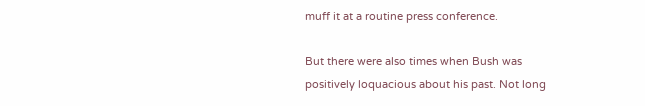muff it at a routine press conference.

But there were also times when Bush was positively loquacious about his past. Not long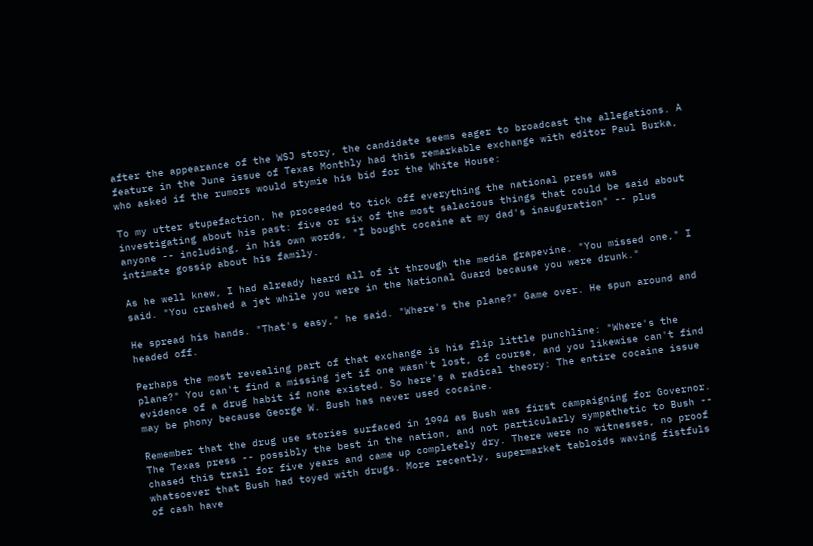after the appearance of the WSJ story, the candidate seems eager to broadcast the allegations. A feature in the June issue of Texas Monthly had this remarkable exchange with editor Paul Burka, who asked if the rumors would stymie his bid for the White House:

To my utter stupefaction, he proceeded to tick off everything the national press was investigating about his past: five or six of the most salacious things that could be said about anyone -- including, in his own words, "I bought cocaine at my dad's inauguration" -- plus intimate gossip about his family.

As he well knew, I had already heard all of it through the media grapevine. "You missed one," I said. "You crashed a jet while you were in the National Guard because you were drunk."

He spread his hands. "That's easy," he said. "Where's the plane?" Game over. He spun around and headed off.

Perhaps the most revealing part of that exchange is his flip little punchline: "Where's the plane?" You can't find a missing jet if one wasn't lost, of course, and you likewise can't find evidence of a drug habit if none existed. So here's a radical theory: The entire cocaine issue may be phony because George W. Bush has never used cocaine.

Remember that the drug use stories surfaced in 1994 as Bush was first campaigning for Governor. The Texas press -- possibly the best in the nation, and not particularly sympathetic to Bush -- chased this trail for five years and came up completely dry. There were no witnesses, no proof whatsoever that Bush had toyed with drugs. More recently, supermarket tabloids waving fistfuls of cash have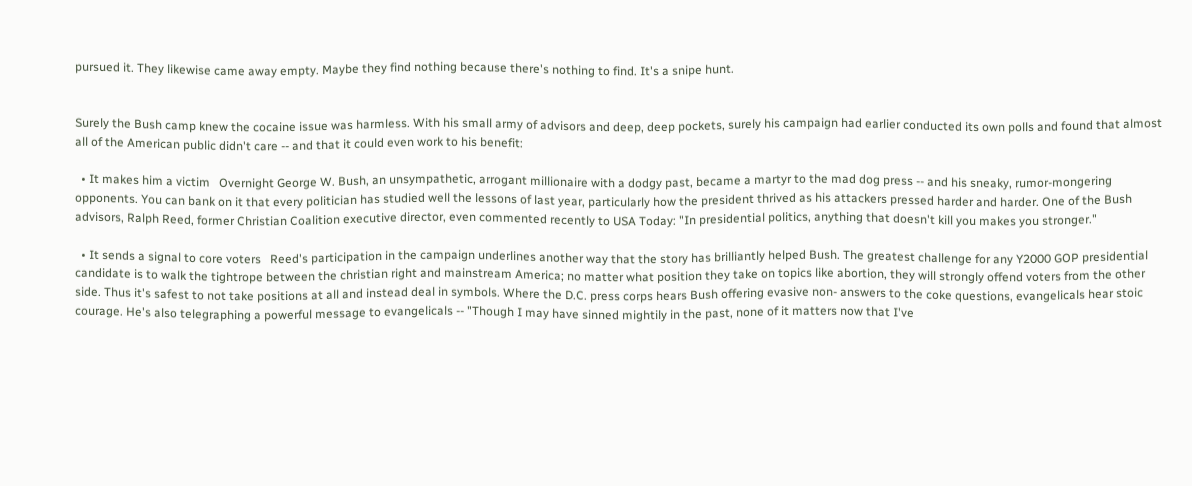pursued it. They likewise came away empty. Maybe they find nothing because there's nothing to find. It's a snipe hunt.


Surely the Bush camp knew the cocaine issue was harmless. With his small army of advisors and deep, deep pockets, surely his campaign had earlier conducted its own polls and found that almost all of the American public didn't care -- and that it could even work to his benefit:

  • It makes him a victim   Overnight George W. Bush, an unsympathetic, arrogant millionaire with a dodgy past, became a martyr to the mad dog press -- and his sneaky, rumor-mongering opponents. You can bank on it that every politician has studied well the lessons of last year, particularly how the president thrived as his attackers pressed harder and harder. One of the Bush advisors, Ralph Reed, former Christian Coalition executive director, even commented recently to USA Today: "In presidential politics, anything that doesn't kill you makes you stronger."

  • It sends a signal to core voters   Reed's participation in the campaign underlines another way that the story has brilliantly helped Bush. The greatest challenge for any Y2000 GOP presidential candidate is to walk the tightrope between the christian right and mainstream America; no matter what position they take on topics like abortion, they will strongly offend voters from the other side. Thus it's safest to not take positions at all and instead deal in symbols. Where the D.C. press corps hears Bush offering evasive non- answers to the coke questions, evangelicals hear stoic courage. He's also telegraphing a powerful message to evangelicals -- "Though I may have sinned mightily in the past, none of it matters now that I've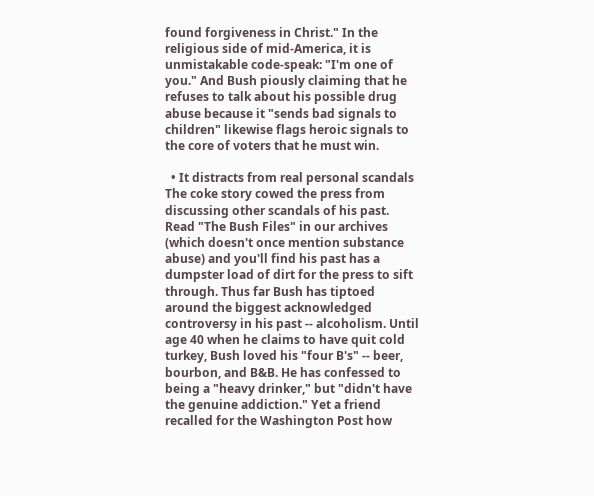found forgiveness in Christ." In the religious side of mid-America, it is unmistakable code-speak: "I'm one of you." And Bush piously claiming that he refuses to talk about his possible drug abuse because it "sends bad signals to children" likewise flags heroic signals to the core of voters that he must win.

  • It distracts from real personal scandals   The coke story cowed the press from discussing other scandals of his past. Read "The Bush Files" in our archives (which doesn't once mention substance abuse) and you'll find his past has a dumpster load of dirt for the press to sift through. Thus far Bush has tiptoed around the biggest acknowledged controversy in his past -- alcoholism. Until age 40 when he claims to have quit cold turkey, Bush loved his "four B's" -- beer, bourbon, and B&B. He has confessed to being a "heavy drinker," but "didn't have the genuine addiction." Yet a friend recalled for the Washington Post how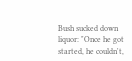Bush sucked down liquor: "Once he got started, he couldn't,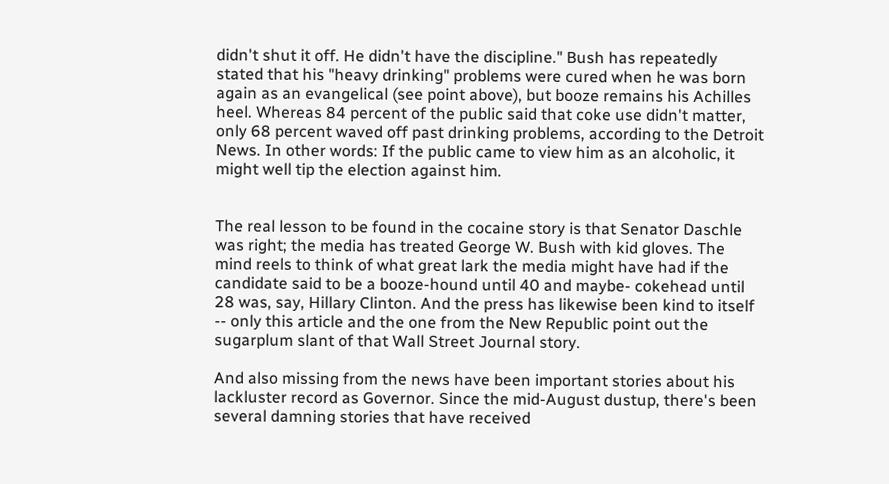didn't shut it off. He didn't have the discipline." Bush has repeatedly stated that his "heavy drinking" problems were cured when he was born again as an evangelical (see point above), but booze remains his Achilles heel. Whereas 84 percent of the public said that coke use didn't matter, only 68 percent waved off past drinking problems, according to the Detroit News. In other words: If the public came to view him as an alcoholic, it might well tip the election against him.


The real lesson to be found in the cocaine story is that Senator Daschle was right; the media has treated George W. Bush with kid gloves. The mind reels to think of what great lark the media might have had if the candidate said to be a booze-hound until 40 and maybe- cokehead until 28 was, say, Hillary Clinton. And the press has likewise been kind to itself -- only this article and the one from the New Republic point out the sugarplum slant of that Wall Street Journal story.

And also missing from the news have been important stories about his lackluster record as Governor. Since the mid-August dustup, there's been several damning stories that have received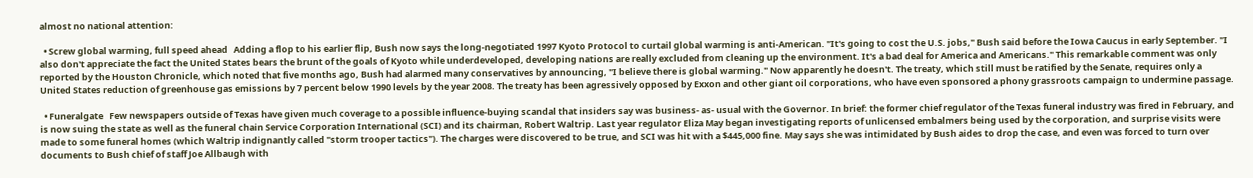almost no national attention:

  • Screw global warming, full speed ahead   Adding a flop to his earlier flip, Bush now says the long-negotiated 1997 Kyoto Protocol to curtail global warming is anti-American. "It's going to cost the U.S. jobs," Bush said before the Iowa Caucus in early September. "I also don't appreciate the fact the United States bears the brunt of the goals of Kyoto while underdeveloped, developing nations are really excluded from cleaning up the environment. It's a bad deal for America and Americans." This remarkable comment was only reported by the Houston Chronicle, which noted that five months ago, Bush had alarmed many conservatives by announcing, "I believe there is global warming." Now apparently he doesn't. The treaty, which still must be ratified by the Senate, requires only a United States reduction of greenhouse gas emissions by 7 percent below 1990 levels by the year 2008. The treaty has been agressively opposed by Exxon and other giant oil corporations, who have even sponsored a phony grassroots campaign to undermine passage.

  • Funeralgate   Few newspapers outside of Texas have given much coverage to a possible influence-buying scandal that insiders say was business- as- usual with the Governor. In brief: the former chief regulator of the Texas funeral industry was fired in February, and is now suing the state as well as the funeral chain Service Corporation International (SCI) and its chairman, Robert Waltrip. Last year regulator Eliza May began investigating reports of unlicensed embalmers being used by the corporation, and surprise visits were made to some funeral homes (which Waltrip indignantly called "storm trooper tactics"). The charges were discovered to be true, and SCI was hit with a $445,000 fine. May says she was intimidated by Bush aides to drop the case, and even was forced to turn over documents to Bush chief of staff Joe Allbaugh with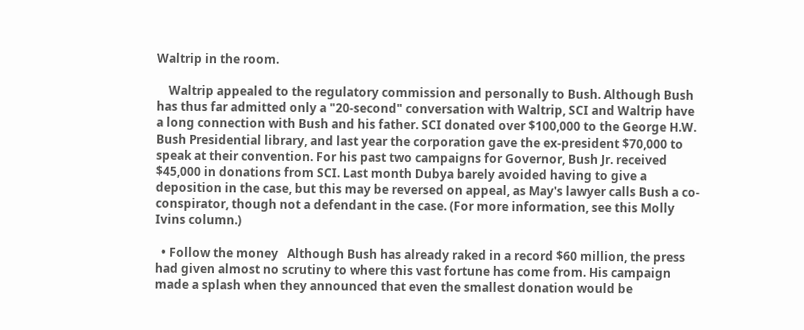Waltrip in the room.

    Waltrip appealed to the regulatory commission and personally to Bush. Although Bush has thus far admitted only a "20-second" conversation with Waltrip, SCI and Waltrip have a long connection with Bush and his father. SCI donated over $100,000 to the George H.W. Bush Presidential library, and last year the corporation gave the ex-president $70,000 to speak at their convention. For his past two campaigns for Governor, Bush Jr. received $45,000 in donations from SCI. Last month Dubya barely avoided having to give a deposition in the case, but this may be reversed on appeal, as May's lawyer calls Bush a co-conspirator, though not a defendant in the case. (For more information, see this Molly Ivins column.)

  • Follow the money   Although Bush has already raked in a record $60 million, the press had given almost no scrutiny to where this vast fortune has come from. His campaign made a splash when they announced that even the smallest donation would be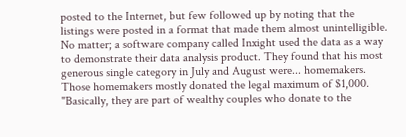posted to the Internet, but few followed up by noting that the listings were posted in a format that made them almost unintelligible. No matter; a software company called Inxight used the data as a way to demonstrate their data analysis product. They found that his most generous single category in July and August were... homemakers. Those homemakers mostly donated the legal maximum of $1,000. "Basically, they are part of wealthy couples who donate to the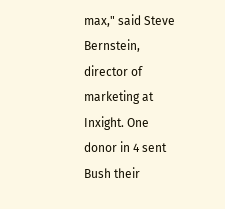max," said Steve Bernstein, director of marketing at Inxight. One donor in 4 sent Bush their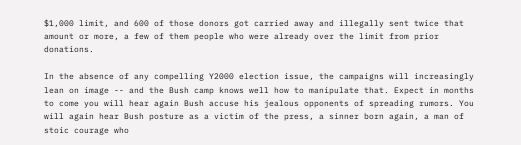$1,000 limit, and 600 of those donors got carried away and illegally sent twice that amount or more, a few of them people who were already over the limit from prior donations.

In the absence of any compelling Y2000 election issue, the campaigns will increasingly lean on image -- and the Bush camp knows well how to manipulate that. Expect in months to come you will hear again Bush accuse his jealous opponents of spreading rumors. You will again hear Bush posture as a victim of the press, a sinner born again, a man of stoic courage who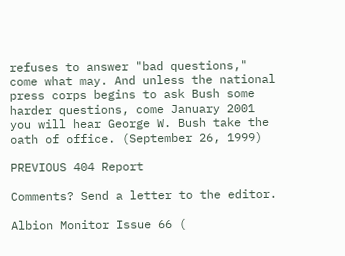refuses to answer "bad questions," come what may. And unless the national press corps begins to ask Bush some harder questions, come January 2001 you will hear George W. Bush take the oath of office. (September 26, 1999)

PREVIOUS 404 Report

Comments? Send a letter to the editor.

Albion Monitor Issue 66 (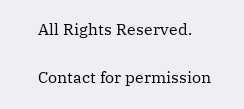All Rights Reserved.

Contact for permission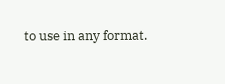to use in any format.